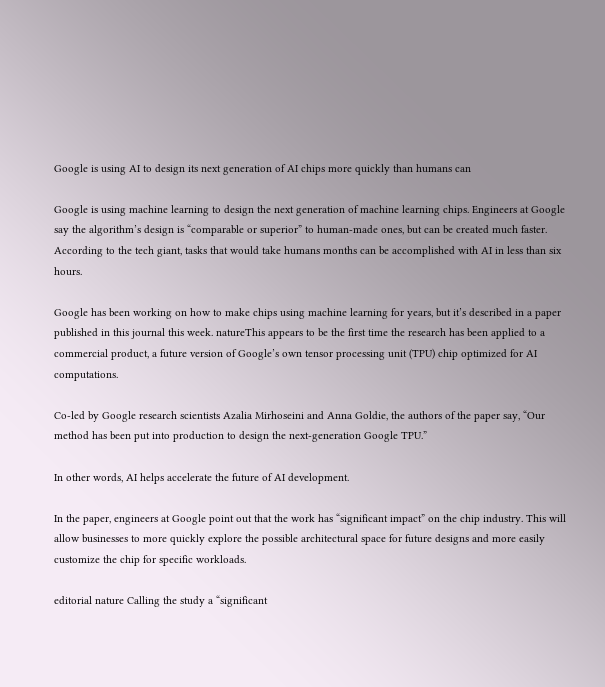Google is using AI to design its next generation of AI chips more quickly than humans can

Google is using machine learning to design the next generation of machine learning chips. Engineers at Google say the algorithm’s design is “comparable or superior” to human-made ones, but can be created much faster. According to the tech giant, tasks that would take humans months can be accomplished with AI in less than six hours.

Google has been working on how to make chips using machine learning for years, but it’s described in a paper published in this journal this week. natureThis appears to be the first time the research has been applied to a commercial product, a future version of Google’s own tensor processing unit (TPU) chip optimized for AI computations.

Co-led by Google research scientists Azalia Mirhoseini and Anna Goldie, the authors of the paper say, “Our method has been put into production to design the next-generation Google TPU.”

In other words, AI helps accelerate the future of AI development.

In the paper, engineers at Google point out that the work has “significant impact” on the chip industry. This will allow businesses to more quickly explore the possible architectural space for future designs and more easily customize the chip for specific workloads.

editorial nature Calling the study a “significant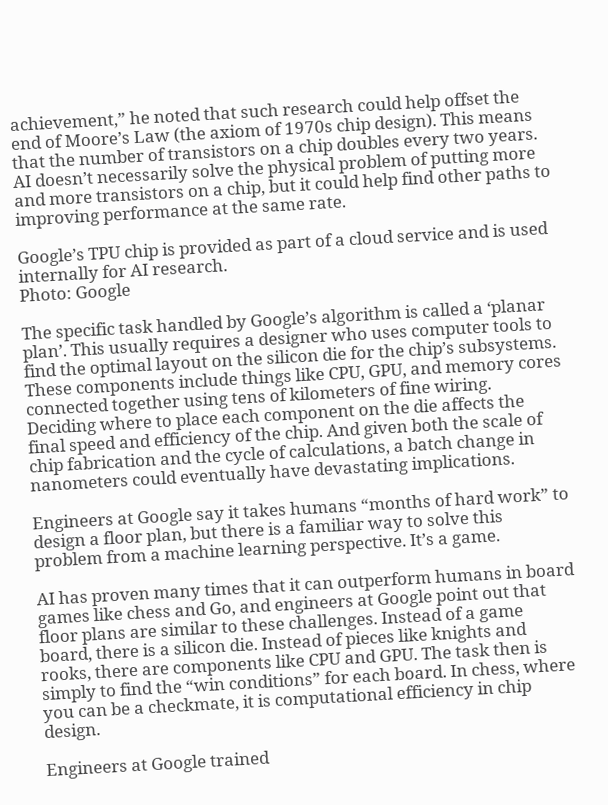achievement,” he noted that such research could help offset the end of Moore’s Law (the axiom of 1970s chip design). This means that the number of transistors on a chip doubles every two years. AI doesn’t necessarily solve the physical problem of putting more and more transistors on a chip, but it could help find other paths to improving performance at the same rate.

Google’s TPU chip is provided as part of a cloud service and is used internally for AI research.
Photo: Google

The specific task handled by Google’s algorithm is called a ‘planar plan’. This usually requires a designer who uses computer tools to find the optimal layout on the silicon die for the chip’s subsystems. These components include things like CPU, GPU, and memory cores connected together using tens of kilometers of fine wiring. Deciding where to place each component on the die affects the final speed and efficiency of the chip. And given both the scale of chip fabrication and the cycle of calculations, a batch change in nanometers could eventually have devastating implications.

Engineers at Google say it takes humans “months of hard work” to design a floor plan, but there is a familiar way to solve this problem from a machine learning perspective. It’s a game.

AI has proven many times that it can outperform humans in board games like chess and Go, and engineers at Google point out that floor plans are similar to these challenges. Instead of a game board, there is a silicon die. Instead of pieces like knights and rooks, there are components like CPU and GPU. The task then is simply to find the “win conditions” for each board. In chess, where you can be a checkmate, it is computational efficiency in chip design.

Engineers at Google trained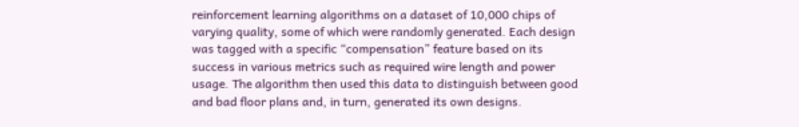reinforcement learning algorithms on a dataset of 10,000 chips of varying quality, some of which were randomly generated. Each design was tagged with a specific “compensation” feature based on its success in various metrics such as required wire length and power usage. The algorithm then used this data to distinguish between good and bad floor plans and, in turn, generated its own designs.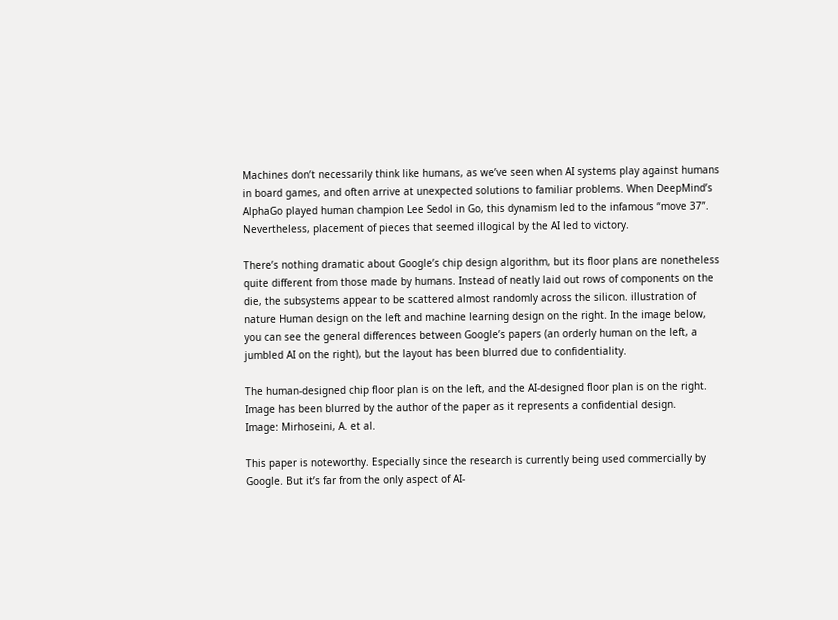Machines don’t necessarily think like humans, as we’ve seen when AI systems play against humans in board games, and often arrive at unexpected solutions to familiar problems. When DeepMind’s AlphaGo played human champion Lee Sedol in Go, this dynamism led to the infamous “move 37”. Nevertheless, placement of pieces that seemed illogical by the AI led to victory.

There’s nothing dramatic about Google’s chip design algorithm, but its floor plans are nonetheless quite different from those made by humans. Instead of neatly laid out rows of components on the die, the subsystems appear to be scattered almost randomly across the silicon. illustration of nature Human design on the left and machine learning design on the right. In the image below, you can see the general differences between Google’s papers (an orderly human on the left, a jumbled AI on the right), but the layout has been blurred due to confidentiality.

The human-designed chip floor plan is on the left, and the AI-designed floor plan is on the right. Image has been blurred by the author of the paper as it represents a confidential design.
Image: Mirhoseini, A. et al.

This paper is noteworthy. Especially since the research is currently being used commercially by Google. But it’s far from the only aspect of AI-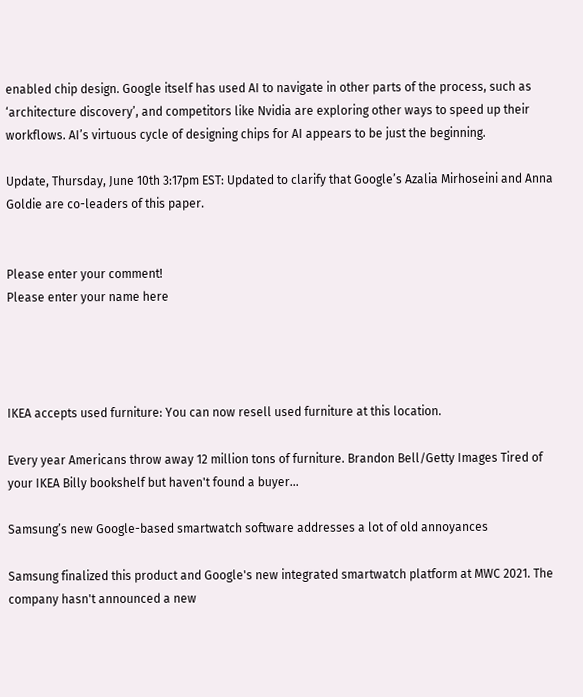enabled chip design. Google itself has used AI to navigate in other parts of the process, such as ‘architecture discovery’, and competitors like Nvidia are exploring other ways to speed up their workflows. AI’s virtuous cycle of designing chips for AI appears to be just the beginning.

Update, Thursday, June 10th 3:17pm EST: Updated to clarify that Google’s Azalia Mirhoseini and Anna Goldie are co-leaders of this paper.


Please enter your comment!
Please enter your name here




IKEA accepts used furniture: You can now resell used furniture at this location.

Every year Americans throw away 12 million tons of furniture. Brandon Bell/Getty Images Tired of your IKEA Billy bookshelf but haven't found a buyer...

Samsung’s new Google-based smartwatch software addresses a lot of old annoyances

Samsung finalized this product and Google's new integrated smartwatch platform at MWC 2021. The company hasn't announced a new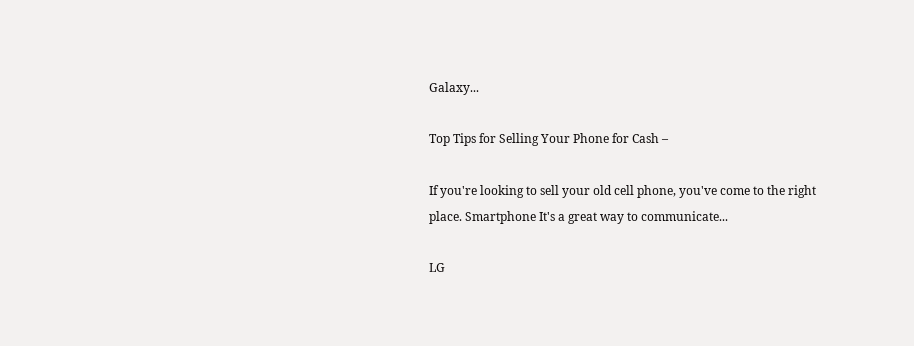Galaxy...

Top Tips for Selling Your Phone for Cash –

If you're looking to sell your old cell phone, you've come to the right place. Smartphone It's a great way to communicate...

LG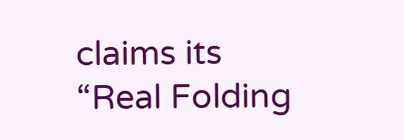claims its “Real Folding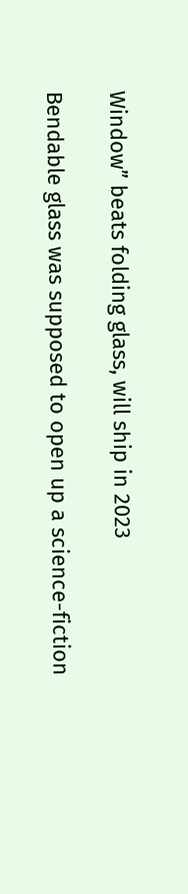Window” beats folding glass, will ship in 2023

Bendable glass was supposed to open up a science-fiction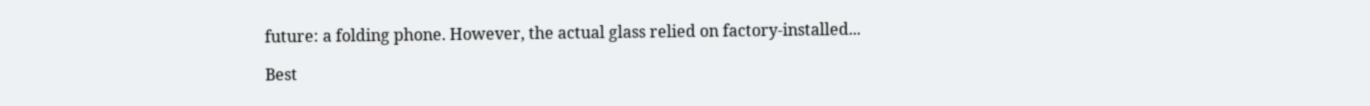future: a folding phone. However, the actual glass relied on factory-installed...

Best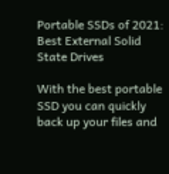Portable SSDs of 2021: Best External Solid State Drives

With the best portable SSD you can quickly back up your files and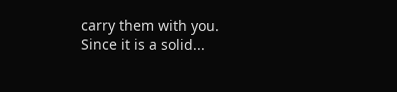carry them with you. Since it is a solid...